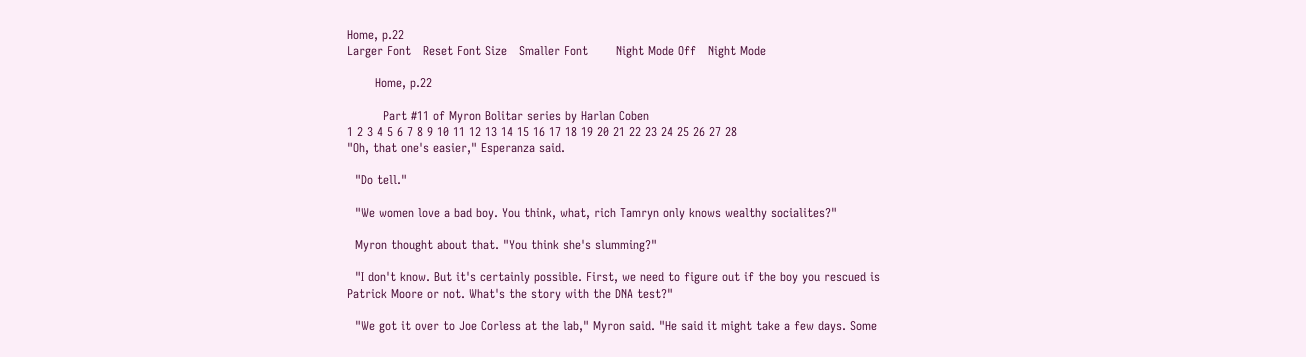Home, p.22
Larger Font   Reset Font Size   Smaller Font       Night Mode Off   Night Mode

       Home, p.22

         Part #11 of Myron Bolitar series by Harlan Coben
1 2 3 4 5 6 7 8 9 10 11 12 13 14 15 16 17 18 19 20 21 22 23 24 25 26 27 28
"Oh, that one's easier," Esperanza said.

  "Do tell."

  "We women love a bad boy. You think, what, rich Tamryn only knows wealthy socialites?"

  Myron thought about that. "You think she's slumming?"

  "I don't know. But it's certainly possible. First, we need to figure out if the boy you rescued is Patrick Moore or not. What's the story with the DNA test?"

  "We got it over to Joe Corless at the lab," Myron said. "He said it might take a few days. Some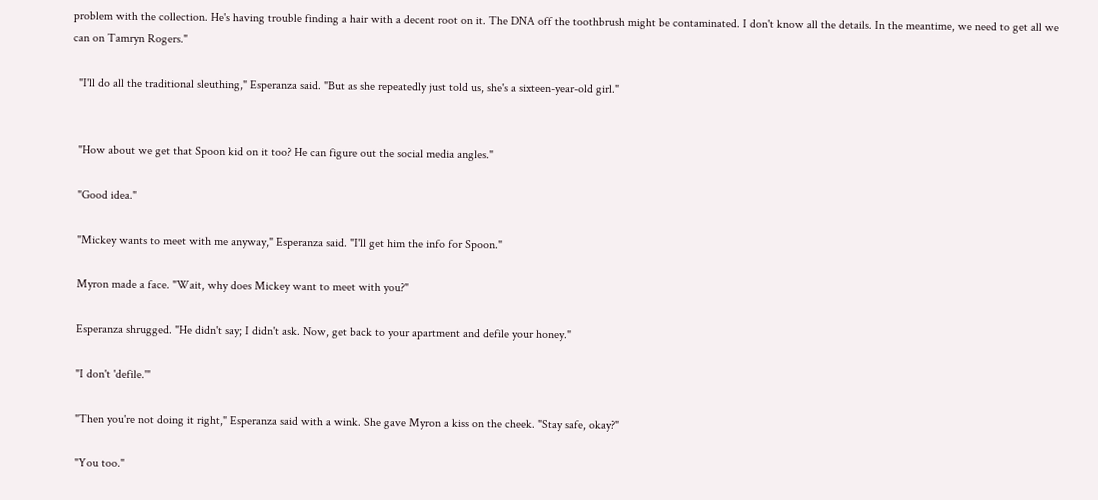problem with the collection. He's having trouble finding a hair with a decent root on it. The DNA off the toothbrush might be contaminated. I don't know all the details. In the meantime, we need to get all we can on Tamryn Rogers."

  "I'll do all the traditional sleuthing," Esperanza said. "But as she repeatedly just told us, she's a sixteen-year-old girl."


  "How about we get that Spoon kid on it too? He can figure out the social media angles."

  "Good idea."

  "Mickey wants to meet with me anyway," Esperanza said. "I'll get him the info for Spoon."

  Myron made a face. "Wait, why does Mickey want to meet with you?"

  Esperanza shrugged. "He didn't say; I didn't ask. Now, get back to your apartment and defile your honey."

  "I don't 'defile.'"

  "Then you're not doing it right," Esperanza said with a wink. She gave Myron a kiss on the cheek. "Stay safe, okay?"

  "You too."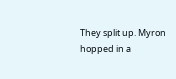They split up. Myron hopped in a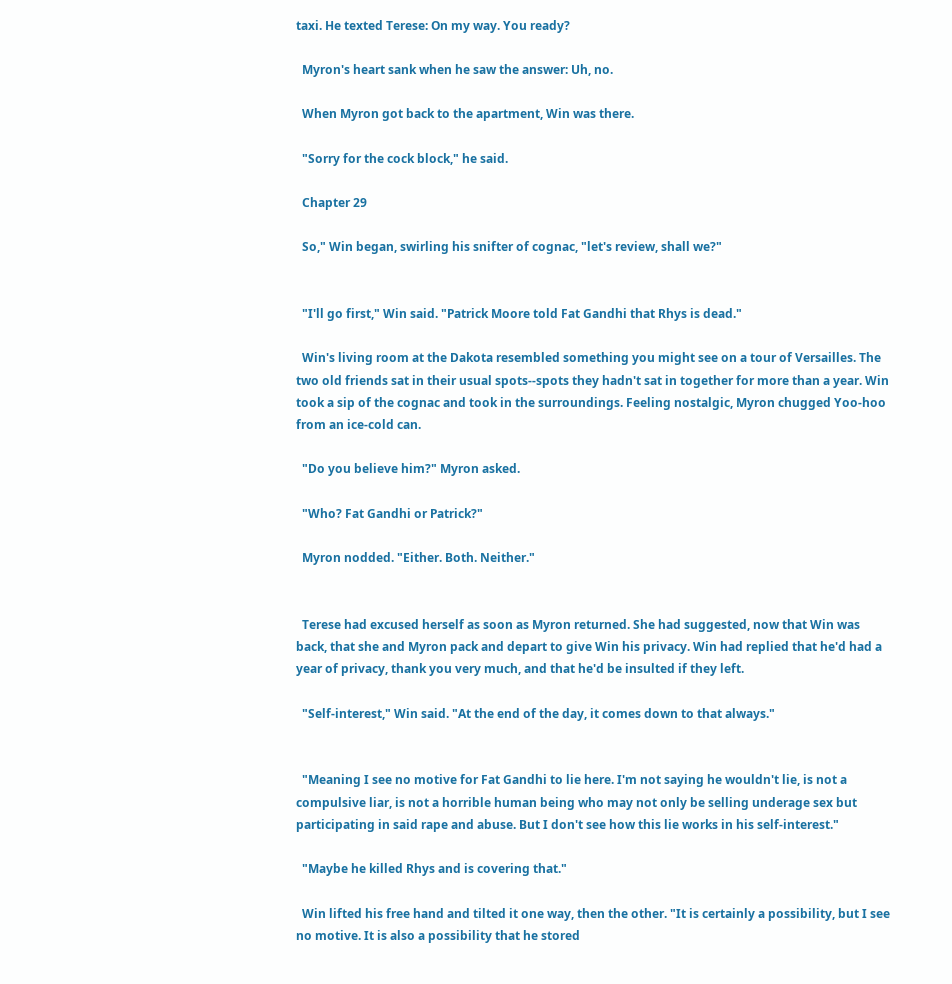taxi. He texted Terese: On my way. You ready?

  Myron's heart sank when he saw the answer: Uh, no.

  When Myron got back to the apartment, Win was there.

  "Sorry for the cock block," he said.

  Chapter 29

  So," Win began, swirling his snifter of cognac, "let's review, shall we?"


  "I'll go first," Win said. "Patrick Moore told Fat Gandhi that Rhys is dead."

  Win's living room at the Dakota resembled something you might see on a tour of Versailles. The two old friends sat in their usual spots--spots they hadn't sat in together for more than a year. Win took a sip of the cognac and took in the surroundings. Feeling nostalgic, Myron chugged Yoo-hoo from an ice-cold can.

  "Do you believe him?" Myron asked.

  "Who? Fat Gandhi or Patrick?"

  Myron nodded. "Either. Both. Neither."


  Terese had excused herself as soon as Myron returned. She had suggested, now that Win was back, that she and Myron pack and depart to give Win his privacy. Win had replied that he'd had a year of privacy, thank you very much, and that he'd be insulted if they left.

  "Self-interest," Win said. "At the end of the day, it comes down to that always."


  "Meaning I see no motive for Fat Gandhi to lie here. I'm not saying he wouldn't lie, is not a compulsive liar, is not a horrible human being who may not only be selling underage sex but participating in said rape and abuse. But I don't see how this lie works in his self-interest."

  "Maybe he killed Rhys and is covering that."

  Win lifted his free hand and tilted it one way, then the other. "It is certainly a possibility, but I see no motive. It is also a possibility that he stored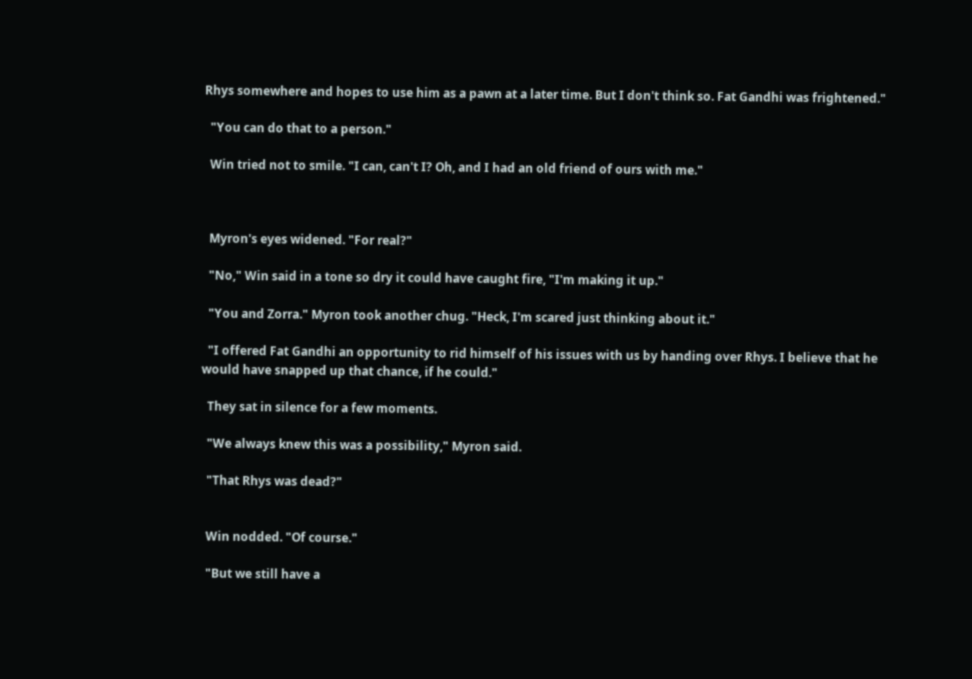Rhys somewhere and hopes to use him as a pawn at a later time. But I don't think so. Fat Gandhi was frightened."

  "You can do that to a person."

  Win tried not to smile. "I can, can't I? Oh, and I had an old friend of ours with me."



  Myron's eyes widened. "For real?"

  "No," Win said in a tone so dry it could have caught fire, "I'm making it up."

  "You and Zorra." Myron took another chug. "Heck, I'm scared just thinking about it."

  "I offered Fat Gandhi an opportunity to rid himself of his issues with us by handing over Rhys. I believe that he would have snapped up that chance, if he could."

  They sat in silence for a few moments.

  "We always knew this was a possibility," Myron said.

  "That Rhys was dead?"


  Win nodded. "Of course."

  "But we still have a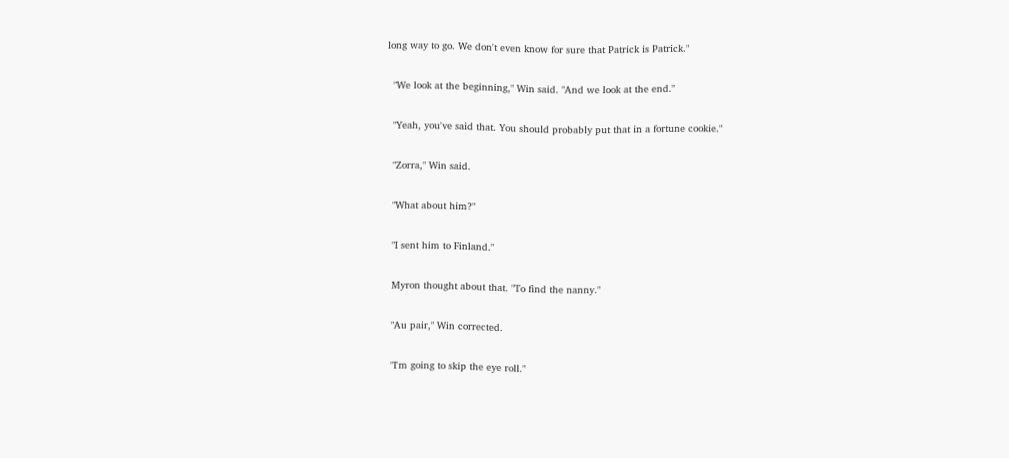long way to go. We don't even know for sure that Patrick is Patrick."

  "We look at the beginning," Win said. "And we look at the end."

  "Yeah, you've said that. You should probably put that in a fortune cookie."

  "Zorra," Win said.

  "What about him?"

  "I sent him to Finland."

  Myron thought about that. "To find the nanny."

  "Au pair," Win corrected.

  "I'm going to skip the eye roll."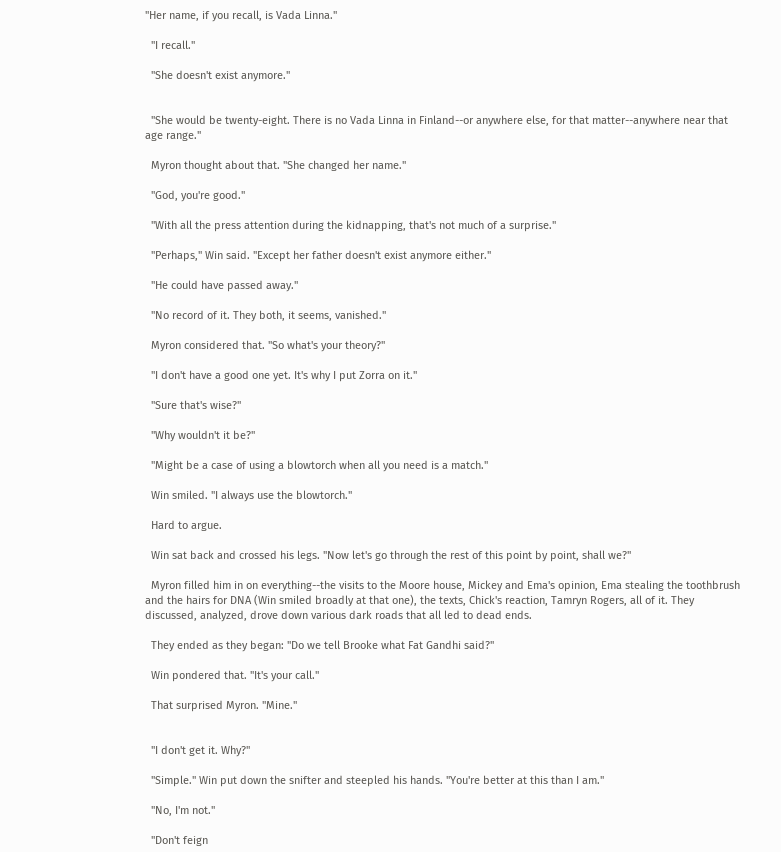"Her name, if you recall, is Vada Linna."

  "I recall."

  "She doesn't exist anymore."


  "She would be twenty-eight. There is no Vada Linna in Finland--or anywhere else, for that matter--anywhere near that age range."

  Myron thought about that. "She changed her name."

  "God, you're good."

  "With all the press attention during the kidnapping, that's not much of a surprise."

  "Perhaps," Win said. "Except her father doesn't exist anymore either."

  "He could have passed away."

  "No record of it. They both, it seems, vanished."

  Myron considered that. "So what's your theory?"

  "I don't have a good one yet. It's why I put Zorra on it."

  "Sure that's wise?"

  "Why wouldn't it be?"

  "Might be a case of using a blowtorch when all you need is a match."

  Win smiled. "I always use the blowtorch."

  Hard to argue.

  Win sat back and crossed his legs. "Now let's go through the rest of this point by point, shall we?"

  Myron filled him in on everything--the visits to the Moore house, Mickey and Ema's opinion, Ema stealing the toothbrush and the hairs for DNA (Win smiled broadly at that one), the texts, Chick's reaction, Tamryn Rogers, all of it. They discussed, analyzed, drove down various dark roads that all led to dead ends.

  They ended as they began: "Do we tell Brooke what Fat Gandhi said?"

  Win pondered that. "It's your call."

  That surprised Myron. "Mine."


  "I don't get it. Why?"

  "Simple." Win put down the snifter and steepled his hands. "You're better at this than I am."

  "No, I'm not."

  "Don't feign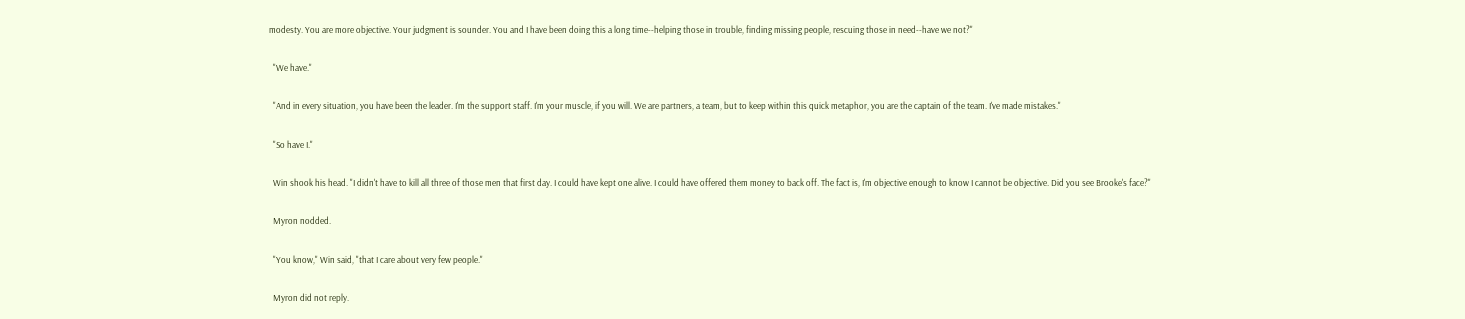modesty. You are more objective. Your judgment is sounder. You and I have been doing this a long time--helping those in trouble, finding missing people, rescuing those in need--have we not?"

  "We have."

  "And in every situation, you have been the leader. I'm the support staff. I'm your muscle, if you will. We are partners, a team, but to keep within this quick metaphor, you are the captain of the team. I've made mistakes."

  "So have I."

  Win shook his head. "I didn't have to kill all three of those men that first day. I could have kept one alive. I could have offered them money to back off. The fact is, I'm objective enough to know I cannot be objective. Did you see Brooke's face?"

  Myron nodded.

  "You know," Win said, "that I care about very few people."

  Myron did not reply.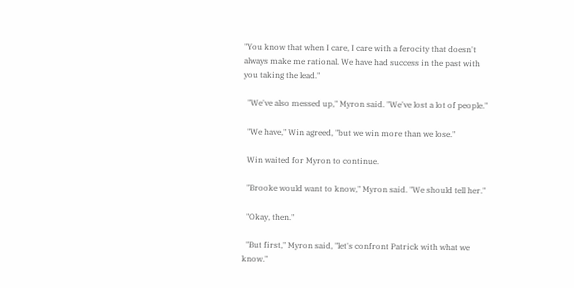"You know that when I care, I care with a ferocity that doesn't always make me rational. We have had success in the past with you taking the lead."

  "We've also messed up," Myron said. "We've lost a lot of people."

  "We have," Win agreed, "but we win more than we lose."

  Win waited for Myron to continue.

  "Brooke would want to know," Myron said. "We should tell her."

  "Okay, then."

  "But first," Myron said, "let's confront Patrick with what we know."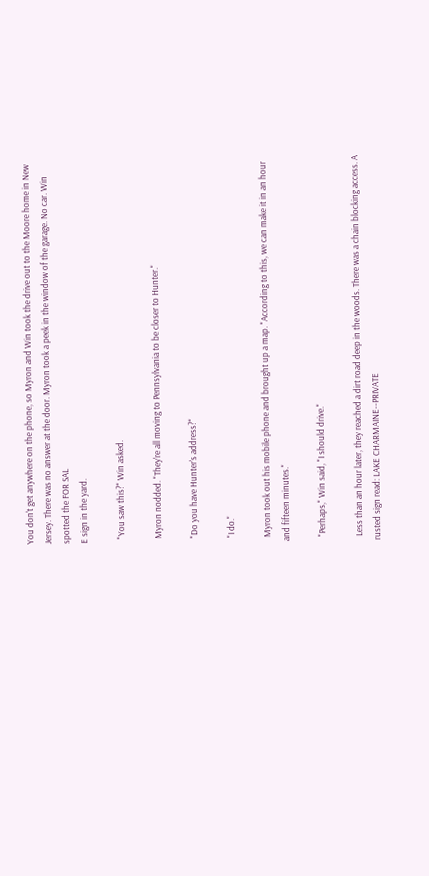You don't get anywhere on the phone, so Myron and Win took the drive out to the Moore home in New Jersey. There was no answer at the door. Myron took a peek in the window of the garage. No car. Win spotted the FOR SAL
E sign in the yard.

  "You saw this?" Win asked.

  Myron nodded. "They're all moving to Pennsylvania to be closer to Hunter."

  "Do you have Hunter's address?"

  "I do."

  Myron took out his mobile phone and brought up a map. "According to this, we can make it in an hour and fifteen minutes."

  "Perhaps," Win said, "I should drive."

  Less than an hour later, they reached a dirt road deep in the woods. There was a chain blocking access. A rusted sign read: LAKE CHARMAINE--PRIVATE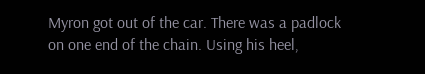Myron got out of the car. There was a padlock on one end of the chain. Using his heel,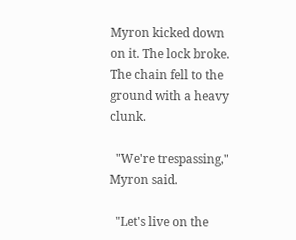Myron kicked down on it. The lock broke. The chain fell to the ground with a heavy clunk.

  "We're trespassing," Myron said.

  "Let's live on the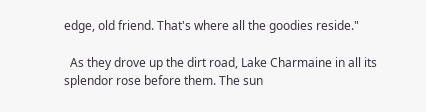edge, old friend. That's where all the goodies reside."

  As they drove up the dirt road, Lake Charmaine in all its splendor rose before them. The sun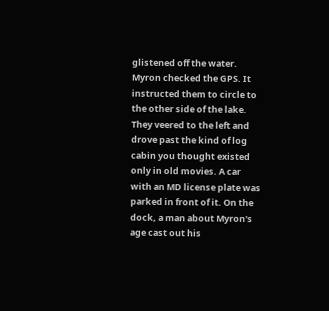glistened off the water. Myron checked the GPS. It instructed them to circle to the other side of the lake. They veered to the left and drove past the kind of log cabin you thought existed only in old movies. A car with an MD license plate was parked in front of it. On the dock, a man about Myron's age cast out his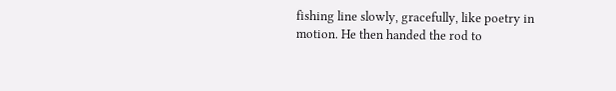fishing line slowly, gracefully, like poetry in motion. He then handed the rod to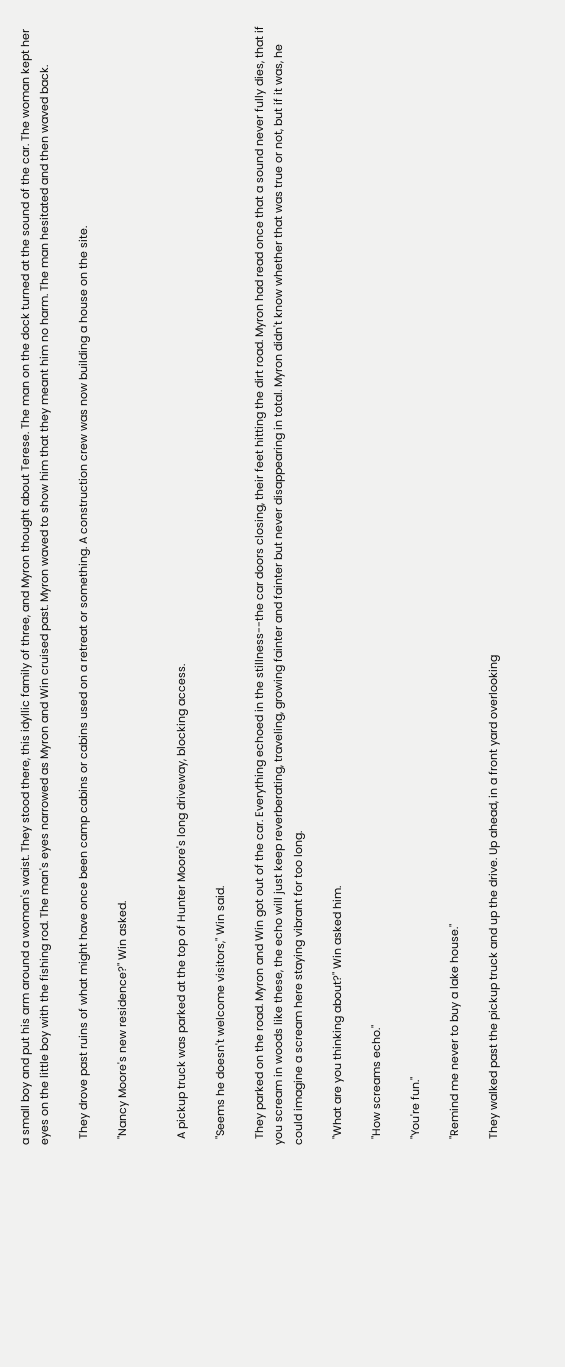a small boy and put his arm around a woman's waist. They stood there, this idyllic family of three, and Myron thought about Terese. The man on the dock turned at the sound of the car. The woman kept her eyes on the little boy with the fishing rod. The man's eyes narrowed as Myron and Win cruised past. Myron waved to show him that they meant him no harm. The man hesitated and then waved back.

  They drove past ruins of what might have once been camp cabins or cabins used on a retreat or something. A construction crew was now building a house on the site.

  "Nancy Moore's new residence?" Win asked.


  A pickup truck was parked at the top of Hunter Moore's long driveway, blocking access.

  "Seems he doesn't welcome visitors," Win said.

  They parked on the road. Myron and Win got out of the car. Everything echoed in the stillness--the car doors closing, their feet hitting the dirt road. Myron had read once that a sound never fully dies, that if you scream in woods like these, the echo will just keep reverberating, traveling, growing fainter and fainter but never disappearing in total. Myron didn't know whether that was true or not, but if it was, he could imagine a scream here staying vibrant for too long.

  "What are you thinking about?" Win asked him.

  "How screams echo."

  "You're fun."

  "Remind me never to buy a lake house."

  They walked past the pickup truck and up the drive. Up ahead, in a front yard overlooking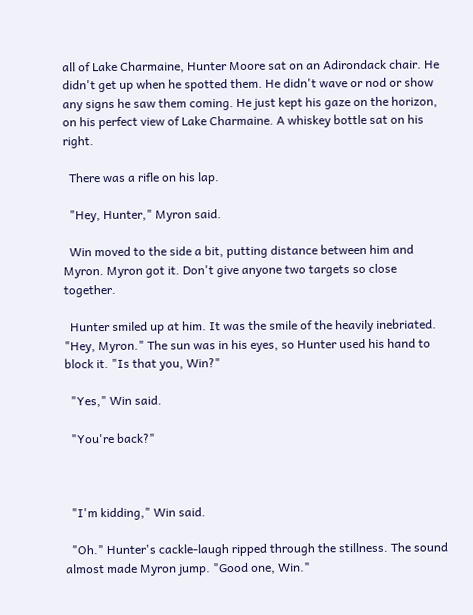all of Lake Charmaine, Hunter Moore sat on an Adirondack chair. He didn't get up when he spotted them. He didn't wave or nod or show any signs he saw them coming. He just kept his gaze on the horizon, on his perfect view of Lake Charmaine. A whiskey bottle sat on his right.

  There was a rifle on his lap.

  "Hey, Hunter," Myron said.

  Win moved to the side a bit, putting distance between him and Myron. Myron got it. Don't give anyone two targets so close together.

  Hunter smiled up at him. It was the smile of the heavily inebriated. "Hey, Myron." The sun was in his eyes, so Hunter used his hand to block it. "Is that you, Win?"

  "Yes," Win said.

  "You're back?"



  "I'm kidding," Win said.

  "Oh." Hunter's cackle-laugh ripped through the stillness. The sound almost made Myron jump. "Good one, Win."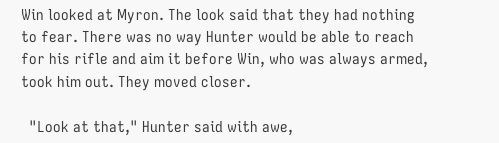Win looked at Myron. The look said that they had nothing to fear. There was no way Hunter would be able to reach for his rifle and aim it before Win, who was always armed, took him out. They moved closer.

  "Look at that," Hunter said with awe,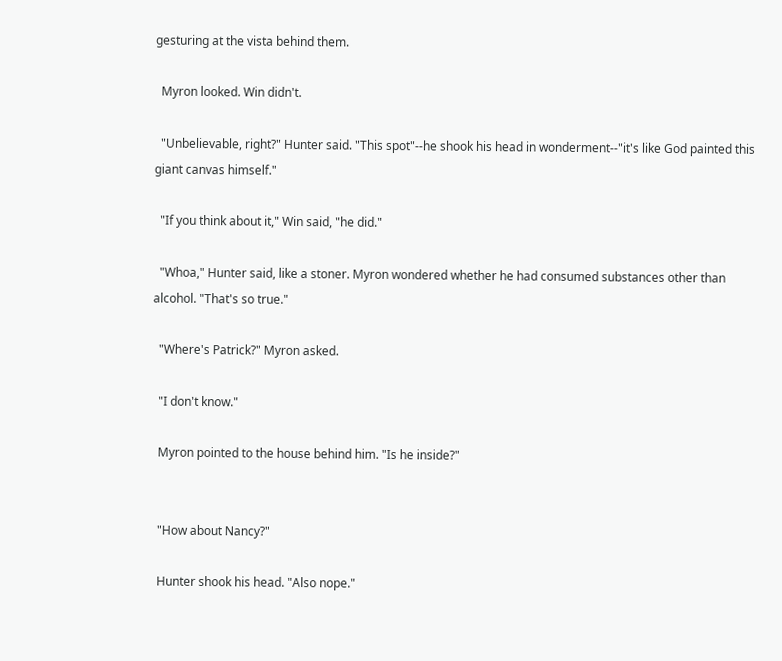gesturing at the vista behind them.

  Myron looked. Win didn't.

  "Unbelievable, right?" Hunter said. "This spot"--he shook his head in wonderment--"it's like God painted this giant canvas himself."

  "If you think about it," Win said, "he did."

  "Whoa," Hunter said, like a stoner. Myron wondered whether he had consumed substances other than alcohol. "That's so true."

  "Where's Patrick?" Myron asked.

  "I don't know."

  Myron pointed to the house behind him. "Is he inside?"


  "How about Nancy?"

  Hunter shook his head. "Also nope."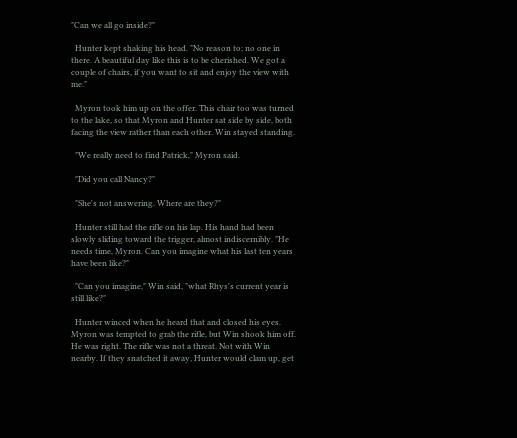"Can we all go inside?"

  Hunter kept shaking his head. "No reason to; no one in there. A beautiful day like this is to be cherished. We got a couple of chairs, if you want to sit and enjoy the view with me."

  Myron took him up on the offer. This chair too was turned to the lake, so that Myron and Hunter sat side by side, both facing the view rather than each other. Win stayed standing.

  "We really need to find Patrick," Myron said.

  "Did you call Nancy?"

  "She's not answering. Where are they?"

  Hunter still had the rifle on his lap. His hand had been slowly sliding toward the trigger, almost indiscernibly. "He needs time, Myron. Can you imagine what his last ten years have been like?"

  "Can you imagine," Win said, "what Rhys's current year is still like?"

  Hunter winced when he heard that and closed his eyes. Myron was tempted to grab the rifle, but Win shook him off. He was right. The rifle was not a threat. Not with Win nearby. If they snatched it away, Hunter would clam up, get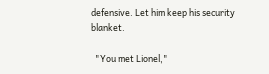defensive. Let him keep his security blanket.

  "You met Lionel,"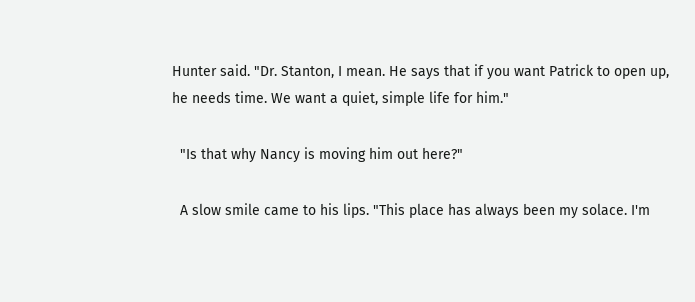Hunter said. "Dr. Stanton, I mean. He says that if you want Patrick to open up, he needs time. We want a quiet, simple life for him."

  "Is that why Nancy is moving him out here?"

  A slow smile came to his lips. "This place has always been my solace. I'm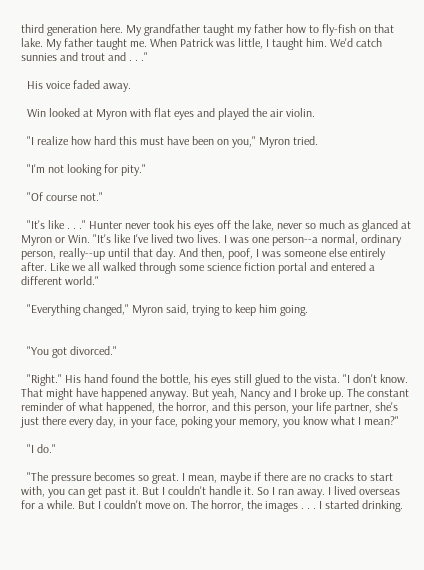third generation here. My grandfather taught my father how to fly-fish on that lake. My father taught me. When Patrick was little, I taught him. We'd catch sunnies and trout and . . ."

  His voice faded away.

  Win looked at Myron with flat eyes and played the air violin.

  "I realize how hard this must have been on you," Myron tried.

  "I'm not looking for pity."

  "Of course not."

  "It's like . . ." Hunter never took his eyes off the lake, never so much as glanced at Myron or Win. "It's like I've lived two lives. I was one person--a normal, ordinary person, really--up until that day. And then, poof, I was someone else entirely after. Like we all walked through some science fiction portal and entered a different world."

  "Everything changed," Myron said, trying to keep him going.


  "You got divorced."

  "Right." His hand found the bottle, his eyes still glued to the vista. "I don't know. That might have happened anyway. But yeah, Nancy and I broke up. The constant reminder of what happened, the horror, and this person, your life partner, she's just there every day, in your face, poking your memory, you know what I mean?"

  "I do."

  "The pressure becomes so great. I mean, maybe if there are no cracks to start with, you can get past it. But I couldn't handle it. So I ran away. I lived overseas for a while. But I couldn't move on. The horror, the images . . . I started drinking.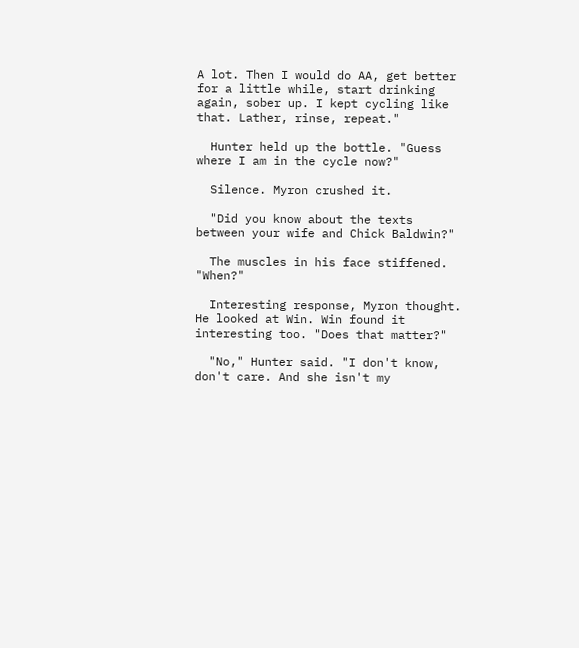A lot. Then I would do AA, get better for a little while, start drinking again, sober up. I kept cycling like that. Lather, rinse, repeat."

  Hunter held up the bottle. "Guess where I am in the cycle now?"

  Silence. Myron crushed it.

  "Did you know about the texts between your wife and Chick Baldwin?"

  The muscles in his face stiffened. "When?"

  Interesting response, Myron thought. He looked at Win. Win found it interesting too. "Does that matter?"

  "No," Hunter said. "I don't know, don't care. And she isn't my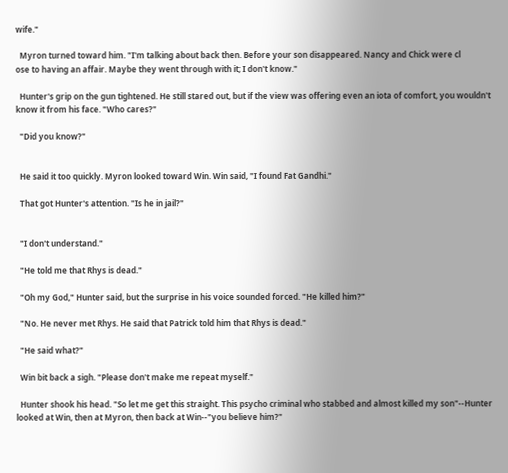wife."

  Myron turned toward him. "I'm talking about back then. Before your son disappeared. Nancy and Chick were cl
ose to having an affair. Maybe they went through with it; I don't know."

  Hunter's grip on the gun tightened. He still stared out, but if the view was offering even an iota of comfort, you wouldn't know it from his face. "Who cares?"

  "Did you know?"


  He said it too quickly. Myron looked toward Win. Win said, "I found Fat Gandhi."

  That got Hunter's attention. "Is he in jail?"


  "I don't understand."

  "He told me that Rhys is dead."

  "Oh my God," Hunter said, but the surprise in his voice sounded forced. "He killed him?"

  "No. He never met Rhys. He said that Patrick told him that Rhys is dead."

  "He said what?"

  Win bit back a sigh. "Please don't make me repeat myself."

  Hunter shook his head. "So let me get this straight. This psycho criminal who stabbed and almost killed my son"--Hunter looked at Win, then at Myron, then back at Win--"you believe him?"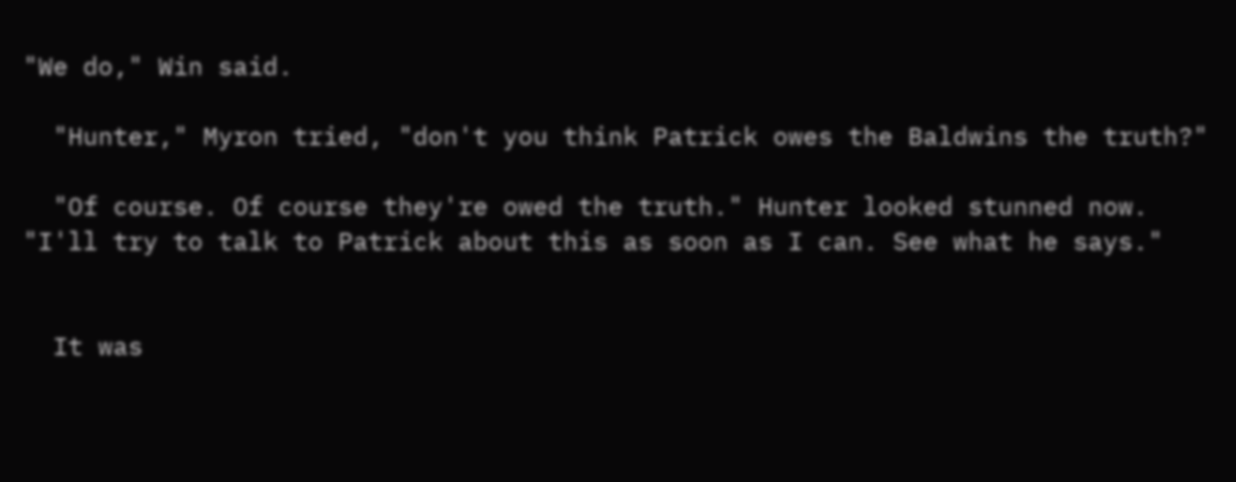"We do," Win said.

  "Hunter," Myron tried, "don't you think Patrick owes the Baldwins the truth?"

  "Of course. Of course they're owed the truth." Hunter looked stunned now. "I'll try to talk to Patrick about this as soon as I can. See what he says."


  It was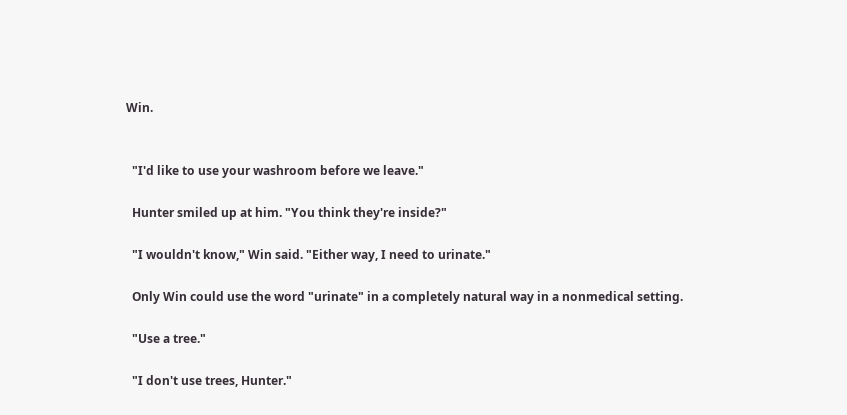Win.


  "I'd like to use your washroom before we leave."

  Hunter smiled up at him. "You think they're inside?"

  "I wouldn't know," Win said. "Either way, I need to urinate."

  Only Win could use the word "urinate" in a completely natural way in a nonmedical setting.

  "Use a tree."

  "I don't use trees, Hunter."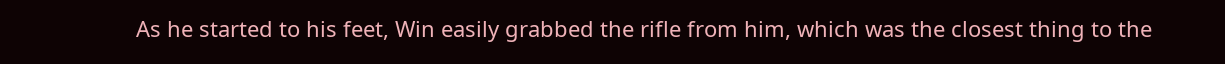As he started to his feet, Win easily grabbed the rifle from him, which was the closest thing to the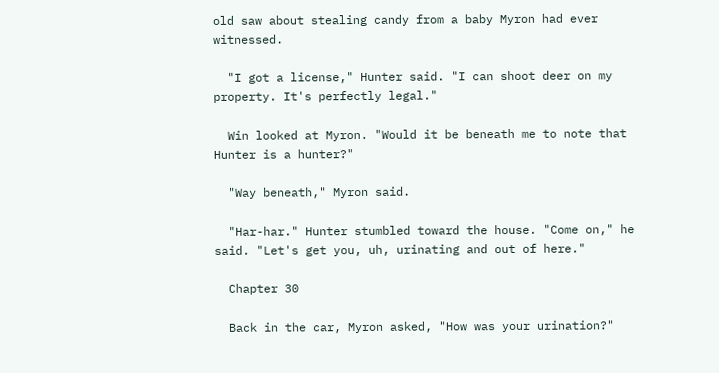old saw about stealing candy from a baby Myron had ever witnessed.

  "I got a license," Hunter said. "I can shoot deer on my property. It's perfectly legal."

  Win looked at Myron. "Would it be beneath me to note that Hunter is a hunter?"

  "Way beneath," Myron said.

  "Har-har." Hunter stumbled toward the house. "Come on," he said. "Let's get you, uh, urinating and out of here."

  Chapter 30

  Back in the car, Myron asked, "How was your urination?"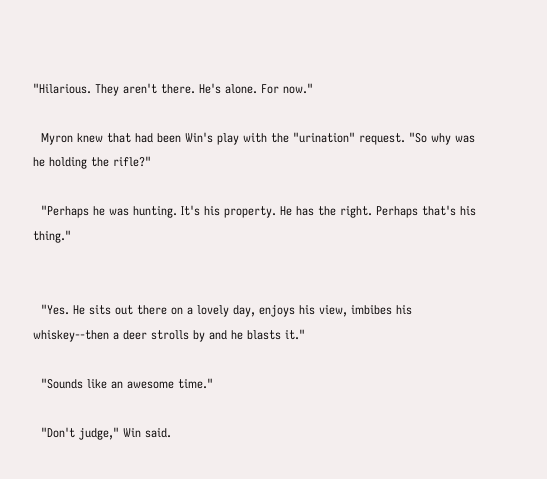"Hilarious. They aren't there. He's alone. For now."

  Myron knew that had been Win's play with the "urination" request. "So why was he holding the rifle?"

  "Perhaps he was hunting. It's his property. He has the right. Perhaps that's his thing."


  "Yes. He sits out there on a lovely day, enjoys his view, imbibes his whiskey--then a deer strolls by and he blasts it."

  "Sounds like an awesome time."

  "Don't judge," Win said.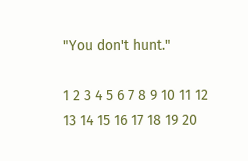"You don't hunt."

1 2 3 4 5 6 7 8 9 10 11 12 13 14 15 16 17 18 19 20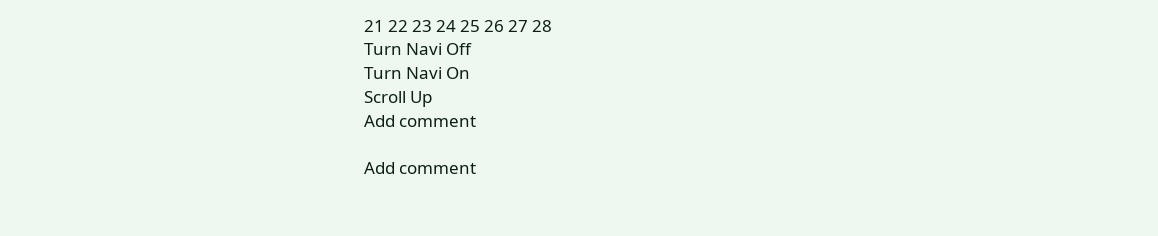21 22 23 24 25 26 27 28
Turn Navi Off
Turn Navi On
Scroll Up
Add comment

Add comment